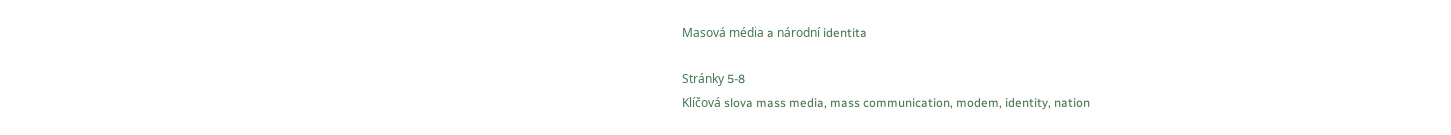Masová média a národní identita

Stránky 5-8
Klíčová slova mass media, mass communication, modem, identity, nation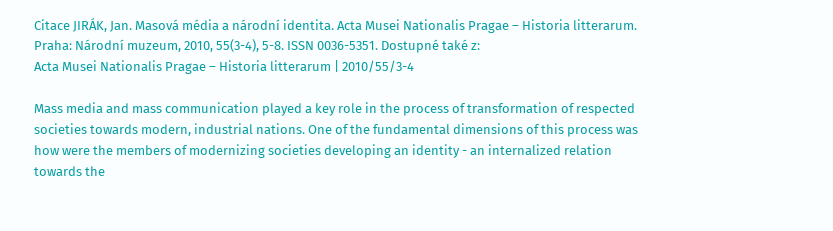Citace JIRÁK, Jan. Masová média a národní identita. Acta Musei Nationalis Pragae – Historia litterarum. Praha: Národní muzeum, 2010, 55(3-4), 5-8. ISSN 0036-5351. Dostupné také z:
Acta Musei Nationalis Pragae – Historia litterarum | 2010/55/3-4

Mass media and mass communication played a key role in the process of transformation of respected societies towards modern, industrial nations. One of the fundamental dimensions of this process was how were the members of modernizing societies developing an identity - an internalized relation towards the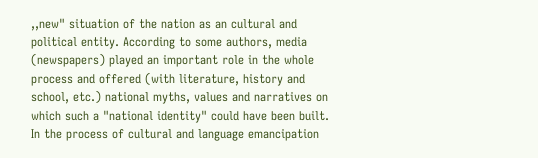,,new" situation of the nation as an cultural and political entity. According to some authors, media (newspapers) played an important role in the whole process and offered (with literature, history and school, etc.) national myths, values and narratives on which such a "national identity" could have been built. In the process of cultural and language emancipation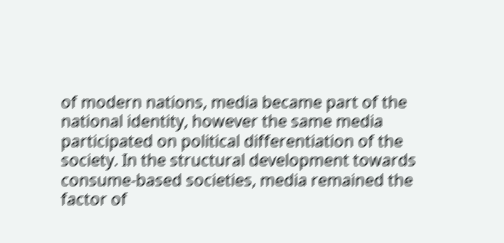of modern nations, media became part of the national identity, however the same media participated on political differentiation of the society. In the structural development towards consume-based societies, media remained the factor of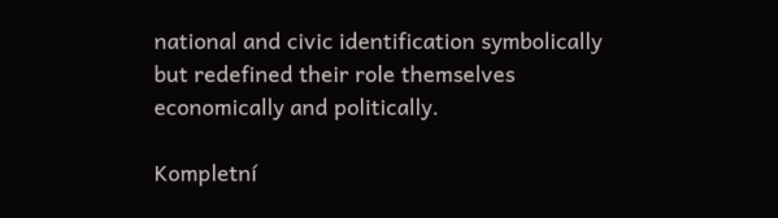national and civic identification symbolically but redefined their role themselves economically and politically.

Kompletní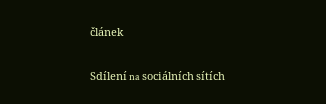článek

Sdílení na sociálních sítích